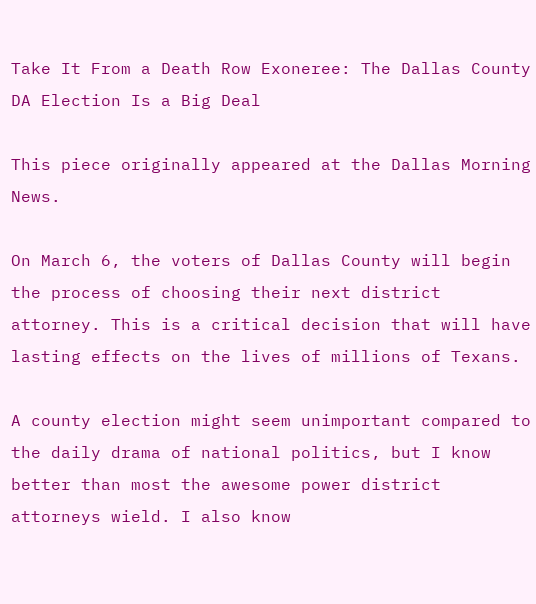Take It From a Death Row Exoneree: The Dallas County DA Election Is a Big Deal

This piece originally appeared at the Dallas Morning News.

On March 6, the voters of Dallas County will begin the process of choosing their next district attorney. This is a critical decision that will have lasting effects on the lives of millions of Texans.

A county election might seem unimportant compared to the daily drama of national politics, but I know better than most the awesome power district attorneys wield. I also know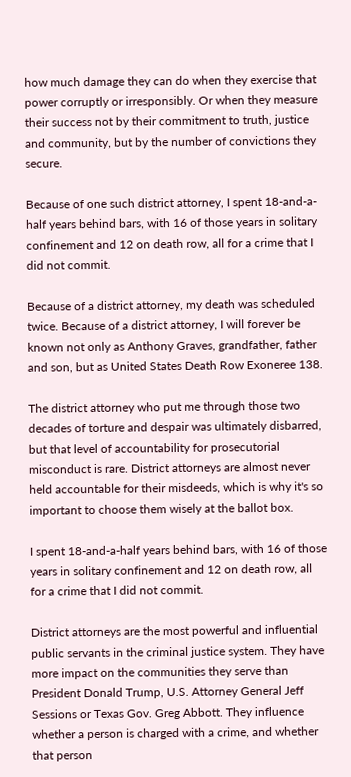how much damage they can do when they exercise that power corruptly or irresponsibly. Or when they measure their success not by their commitment to truth, justice and community, but by the number of convictions they secure.

Because of one such district attorney, I spent 18-and-a-half years behind bars, with 16 of those years in solitary confinement and 12 on death row, all for a crime that I did not commit.

Because of a district attorney, my death was scheduled twice. Because of a district attorney, I will forever be known not only as Anthony Graves, grandfather, father and son, but as United States Death Row Exoneree 138.

The district attorney who put me through those two decades of torture and despair was ultimately disbarred, but that level of accountability for prosecutorial misconduct is rare. District attorneys are almost never held accountable for their misdeeds, which is why it's so important to choose them wisely at the ballot box.

I spent 18-and-a-half years behind bars, with 16 of those years in solitary confinement and 12 on death row, all for a crime that I did not commit.

District attorneys are the most powerful and influential public servants in the criminal justice system. They have more impact on the communities they serve than President Donald Trump, U.S. Attorney General Jeff Sessions or Texas Gov. Greg Abbott. They influence whether a person is charged with a crime, and whether that person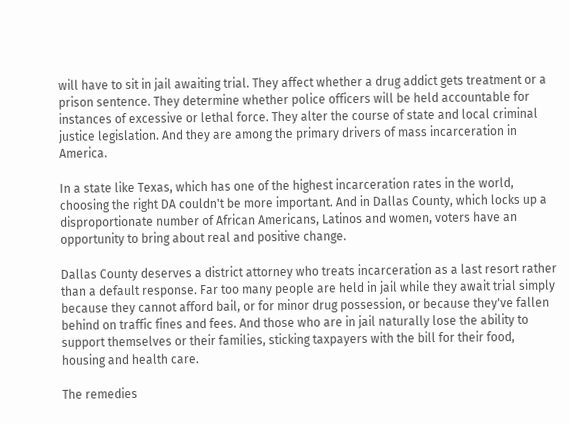will have to sit in jail awaiting trial. They affect whether a drug addict gets treatment or a prison sentence. They determine whether police officers will be held accountable for instances of excessive or lethal force. They alter the course of state and local criminal justice legislation. And they are among the primary drivers of mass incarceration in America.

In a state like Texas, which has one of the highest incarceration rates in the world, choosing the right DA couldn't be more important. And in Dallas County, which locks up a disproportionate number of African Americans, Latinos and women, voters have an opportunity to bring about real and positive change.

Dallas County deserves a district attorney who treats incarceration as a last resort rather than a default response. Far too many people are held in jail while they await trial simply because they cannot afford bail, or for minor drug possession, or because they've fallen behind on traffic fines and fees. And those who are in jail naturally lose the ability to support themselves or their families, sticking taxpayers with the bill for their food, housing and health care.

The remedies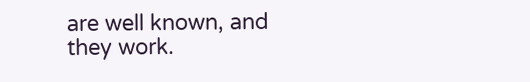are well known, and they work.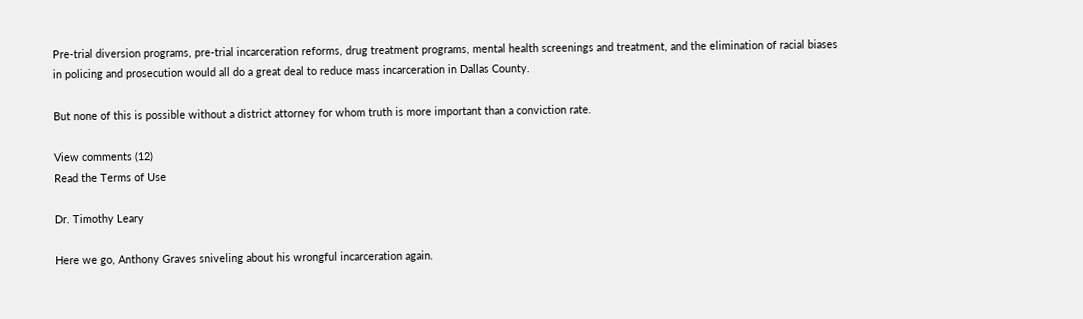Pre-trial diversion programs, pre-trial incarceration reforms, drug treatment programs, mental health screenings and treatment, and the elimination of racial biases in policing and prosecution would all do a great deal to reduce mass incarceration in Dallas County.

But none of this is possible without a district attorney for whom truth is more important than a conviction rate.

View comments (12)
Read the Terms of Use

Dr. Timothy Leary

Here we go, Anthony Graves sniveling about his wrongful incarceration again.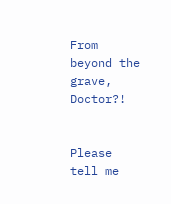From beyond the grave, Doctor?!


Please tell me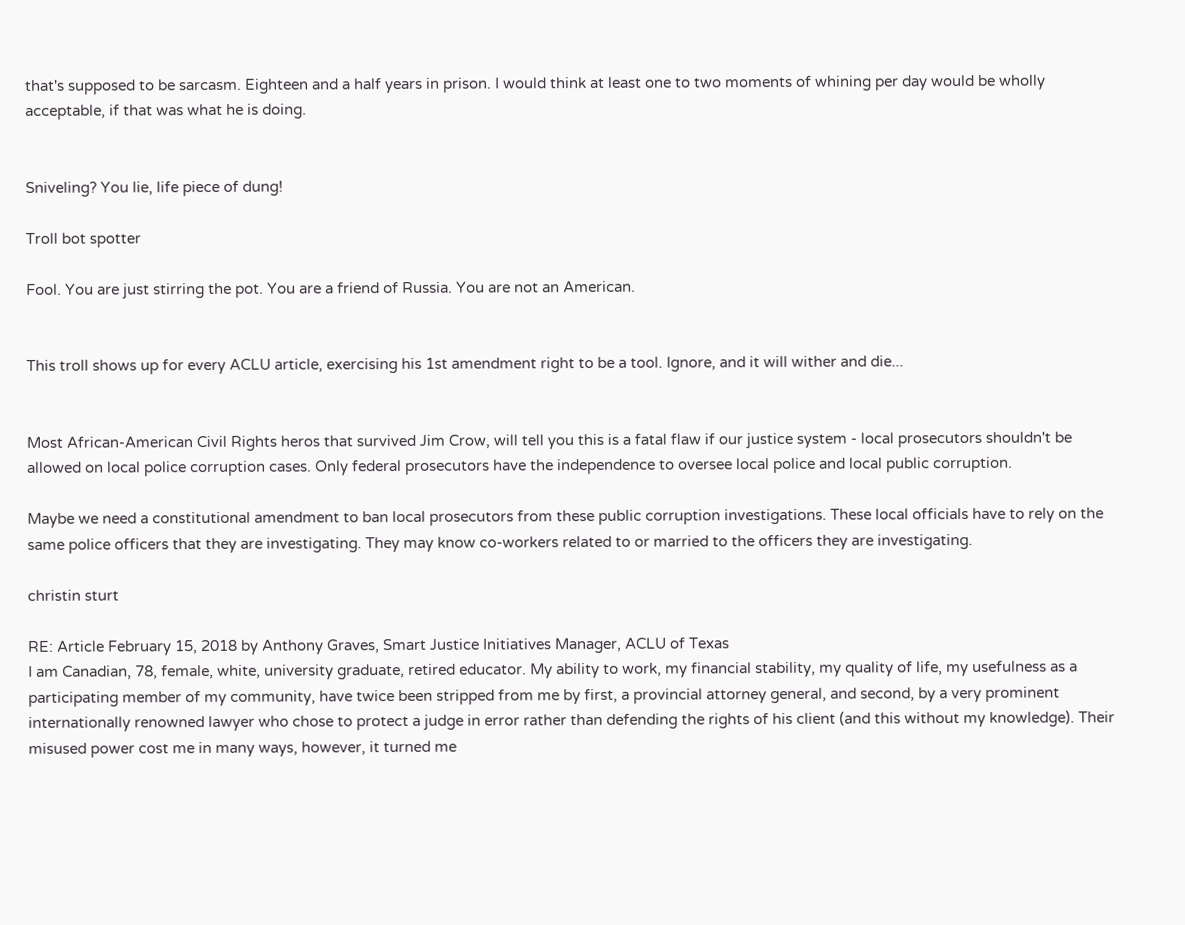that's supposed to be sarcasm. Eighteen and a half years in prison. I would think at least one to two moments of whining per day would be wholly acceptable, if that was what he is doing.


Sniveling? You lie, life piece of dung!

Troll bot spotter

Fool. You are just stirring the pot. You are a friend of Russia. You are not an American.


This troll shows up for every ACLU article, exercising his 1st amendment right to be a tool. Ignore, and it will wither and die...


Most African-American Civil Rights heros that survived Jim Crow, will tell you this is a fatal flaw if our justice system - local prosecutors shouldn't be allowed on local police corruption cases. Only federal prosecutors have the independence to oversee local police and local public corruption.

Maybe we need a constitutional amendment to ban local prosecutors from these public corruption investigations. These local officials have to rely on the same police officers that they are investigating. They may know co-workers related to or married to the officers they are investigating.

christin sturt

RE: Article February 15, 2018 by Anthony Graves, Smart Justice Initiatives Manager, ACLU of Texas
I am Canadian, 78, female, white, university graduate, retired educator. My ability to work, my financial stability, my quality of life, my usefulness as a participating member of my community, have twice been stripped from me by first, a provincial attorney general, and second, by a very prominent internationally renowned lawyer who chose to protect a judge in error rather than defending the rights of his client (and this without my knowledge). Their misused power cost me in many ways, however, it turned me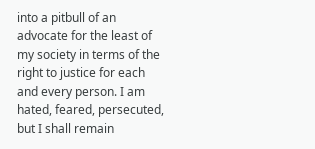into a pitbull of an advocate for the least of my society in terms of the right to justice for each and every person. I am hated, feared, persecuted, but I shall remain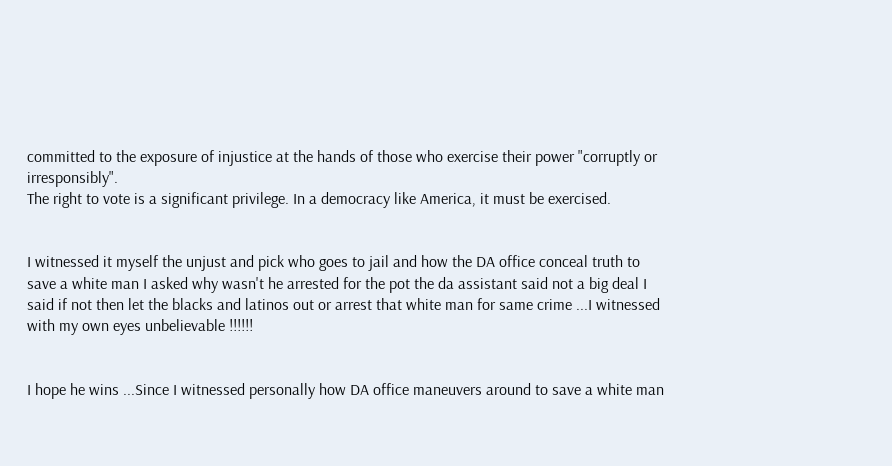committed to the exposure of injustice at the hands of those who exercise their power "corruptly or irresponsibly".
The right to vote is a significant privilege. In a democracy like America, it must be exercised.


I witnessed it myself the unjust and pick who goes to jail and how the DA office conceal truth to save a white man I asked why wasn't he arrested for the pot the da assistant said not a big deal I said if not then let the blacks and latinos out or arrest that white man for same crime ...I witnessed with my own eyes unbelievable !!!!!!


I hope he wins ...Since I witnessed personally how DA office maneuvers around to save a white man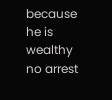because he is wealthy no arrest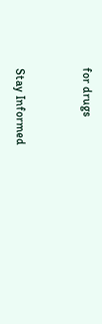for drugs


Stay Informed